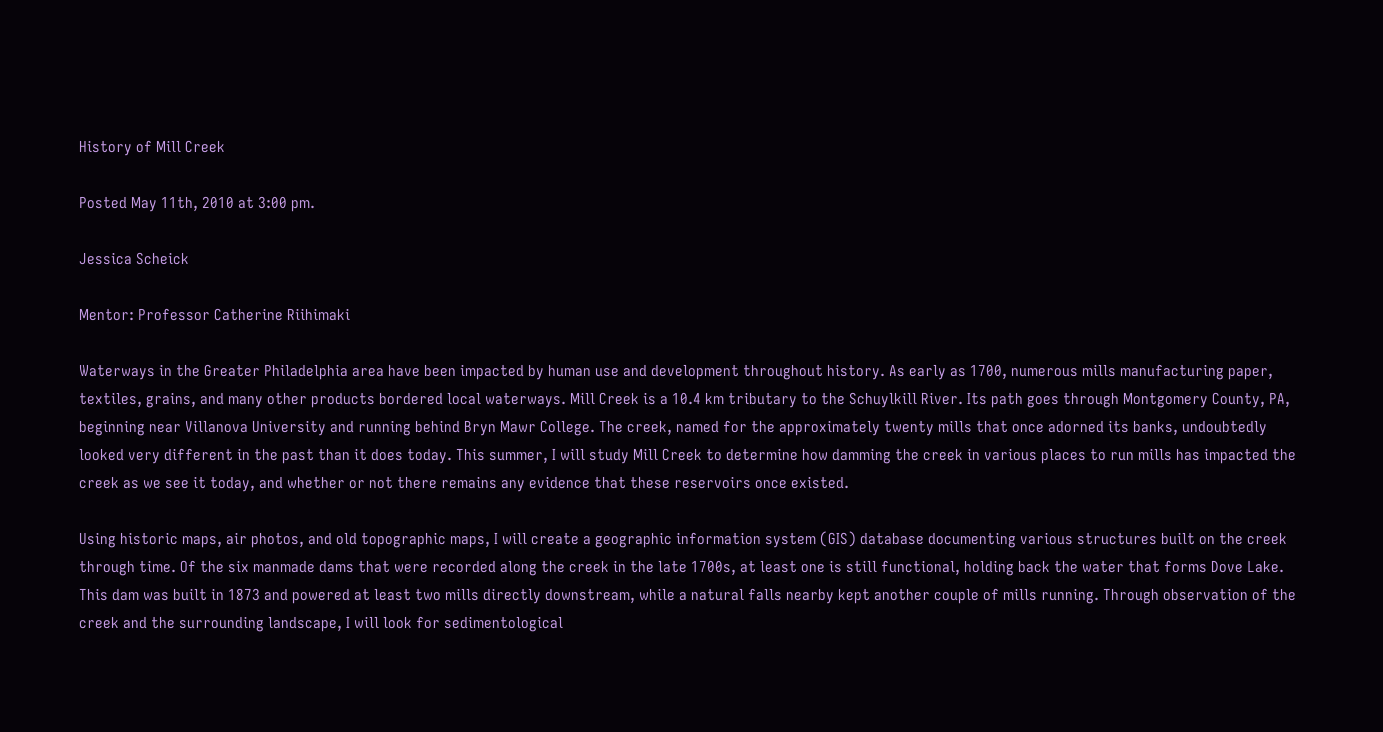History of Mill Creek

Posted May 11th, 2010 at 3:00 pm.

Jessica Scheick

Mentor: Professor Catherine Riihimaki

Waterways in the Greater Philadelphia area have been impacted by human use and development throughout history. As early as 1700, numerous mills manufacturing paper, textiles, grains, and many other products bordered local waterways. Mill Creek is a 10.4 km tributary to the Schuylkill River. Its path goes through Montgomery County, PA, beginning near Villanova University and running behind Bryn Mawr College. The creek, named for the approximately twenty mills that once adorned its banks, undoubtedly looked very different in the past than it does today. This summer, I will study Mill Creek to determine how damming the creek in various places to run mills has impacted the creek as we see it today, and whether or not there remains any evidence that these reservoirs once existed.

Using historic maps, air photos, and old topographic maps, I will create a geographic information system (GIS) database documenting various structures built on the creek through time. Of the six manmade dams that were recorded along the creek in the late 1700s, at least one is still functional, holding back the water that forms Dove Lake. This dam was built in 1873 and powered at least two mills directly downstream, while a natural falls nearby kept another couple of mills running. Through observation of the creek and the surrounding landscape, I will look for sedimentological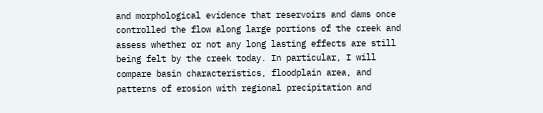and morphological evidence that reservoirs and dams once controlled the flow along large portions of the creek and assess whether or not any long lasting effects are still being felt by the creek today. In particular, I will compare basin characteristics, floodplain area, and patterns of erosion with regional precipitation and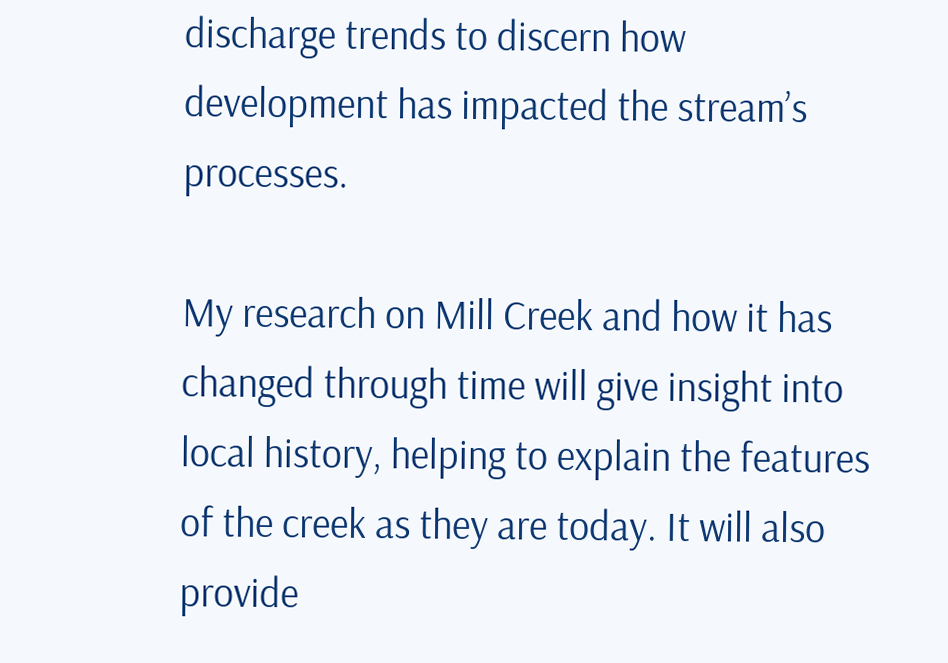discharge trends to discern how development has impacted the stream’s processes.

My research on Mill Creek and how it has changed through time will give insight into local history, helping to explain the features of the creek as they are today. It will also provide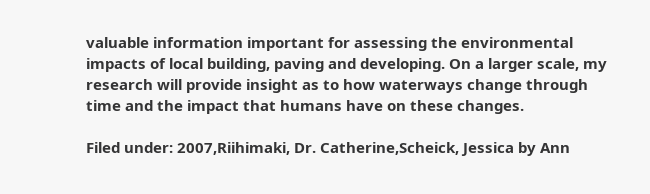valuable information important for assessing the environmental impacts of local building, paving and developing. On a larger scale, my research will provide insight as to how waterways change through time and the impact that humans have on these changes.

Filed under: 2007,Riihimaki, Dr. Catherine,Scheick, Jessica by Ann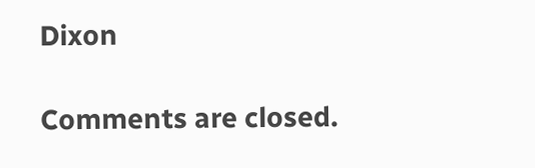Dixon

Comments are closed.